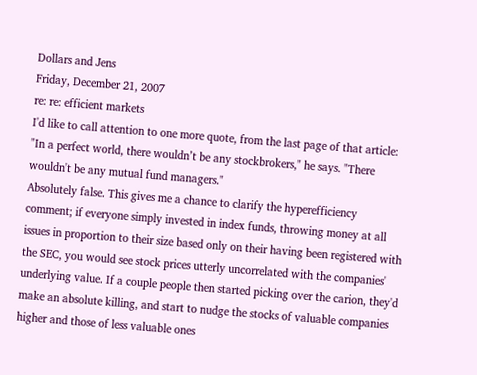Dollars and Jens
Friday, December 21, 2007
re: re: efficient markets
I'd like to call attention to one more quote, from the last page of that article:
"In a perfect world, there wouldn’t be any stockbrokers," he says. "There wouldn't be any mutual fund managers."
Absolutely false. This gives me a chance to clarify the hyperefficiency comment; if everyone simply invested in index funds, throwing money at all issues in proportion to their size based only on their having been registered with the SEC, you would see stock prices utterly uncorrelated with the companies' underlying value. If a couple people then started picking over the carion, they'd make an absolute killing, and start to nudge the stocks of valuable companies higher and those of less valuable ones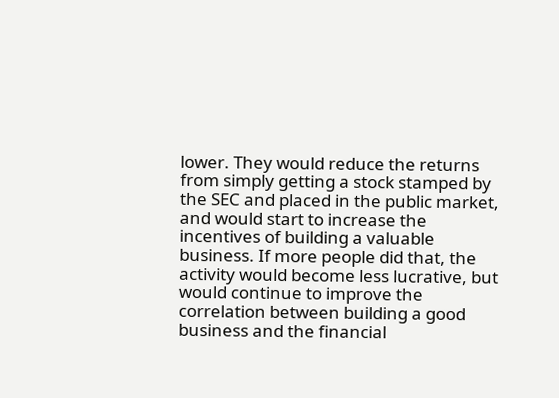lower. They would reduce the returns from simply getting a stock stamped by the SEC and placed in the public market, and would start to increase the incentives of building a valuable business. If more people did that, the activity would become less lucrative, but would continue to improve the correlation between building a good business and the financial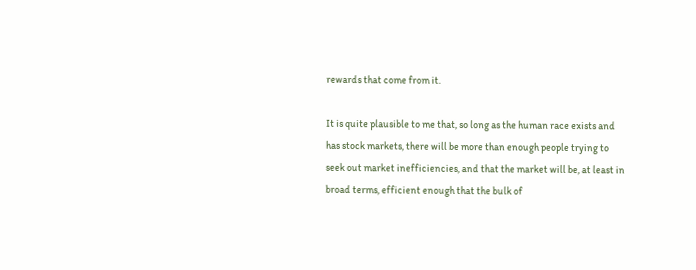rewards that come from it.

It is quite plausible to me that, so long as the human race exists and has stock markets, there will be more than enough people trying to seek out market inefficiencies, and that the market will be, at least in broad terms, efficient enough that the bulk of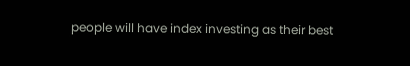people will have index investing as their best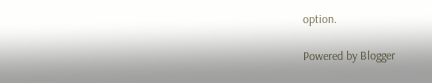option.

Powered by Blogger